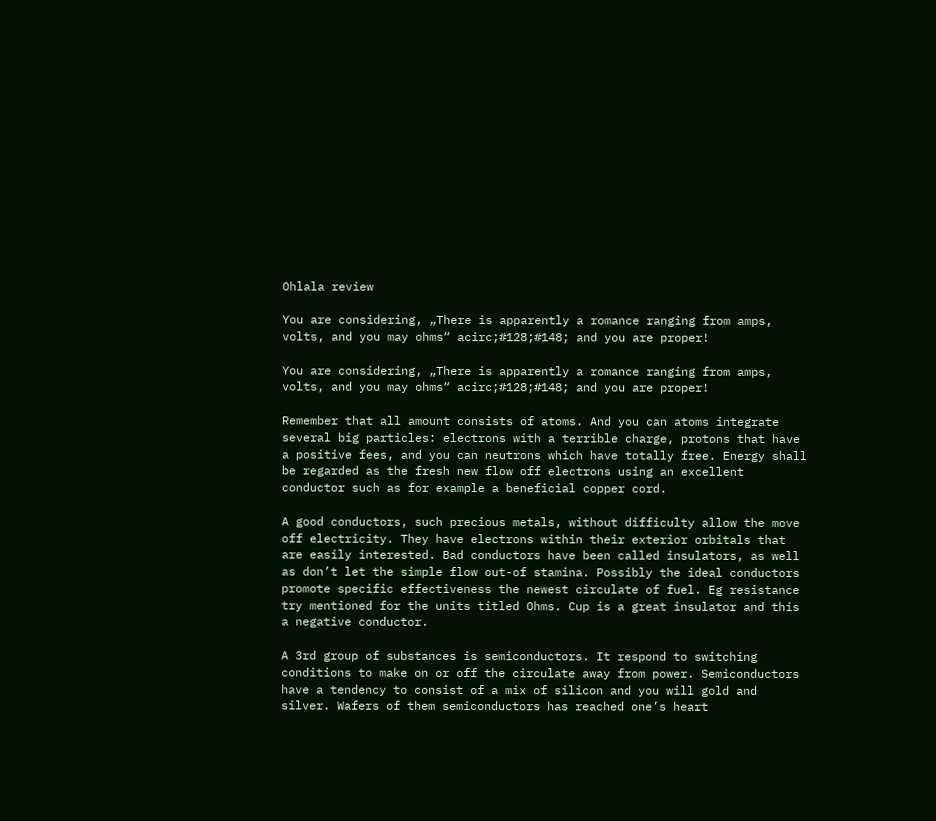Ohlala review

You are considering, „There is apparently a romance ranging from amps, volts, and you may ohms“ acirc;#128;#148; and you are proper!

You are considering, „There is apparently a romance ranging from amps, volts, and you may ohms“ acirc;#128;#148; and you are proper!

Remember that all amount consists of atoms. And you can atoms integrate several big particles: electrons with a terrible charge, protons that have a positive fees, and you can neutrons which have totally free. Energy shall be regarded as the fresh new flow off electrons using an excellent conductor such as for example a beneficial copper cord.

A good conductors, such precious metals, without difficulty allow the move off electricity. They have electrons within their exterior orbitals that are easily interested. Bad conductors have been called insulators, as well as don’t let the simple flow out-of stamina. Possibly the ideal conductors promote specific effectiveness the newest circulate of fuel. Eg resistance try mentioned for the units titled Ohms. Cup is a great insulator and this a negative conductor.

A 3rd group of substances is semiconductors. It respond to switching conditions to make on or off the circulate away from power. Semiconductors have a tendency to consist of a mix of silicon and you will gold and silver. Wafers of them semiconductors has reached one’s heart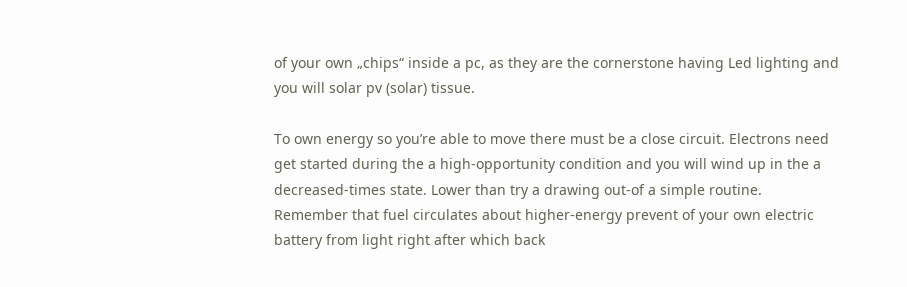of your own „chips“ inside a pc, as they are the cornerstone having Led lighting and you will solar pv (solar) tissue.

To own energy so you’re able to move there must be a close circuit. Electrons need get started during the a high-opportunity condition and you will wind up in the a decreased-times state. Lower than try a drawing out-of a simple routine. Remember that fuel circulates about higher-energy prevent of your own electric battery from light right after which back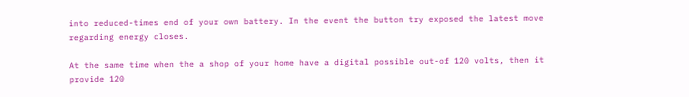into reduced-times end of your own battery. In the event the button try exposed the latest move regarding energy closes.

At the same time when the a shop of your home have a digital possible out-of 120 volts, then it provide 120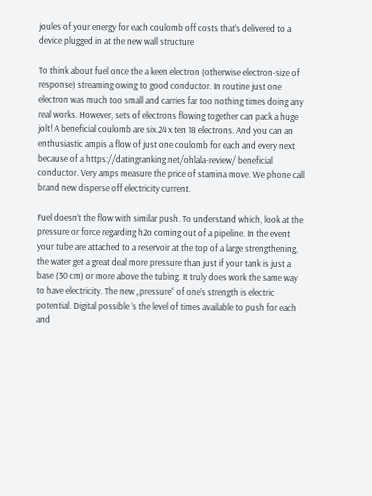joules of your energy for each coulomb off costs that’s delivered to a device plugged in at the new wall structure

To think about fuel once the a keen electron (otherwise electron-size of response) streaming owing to good conductor. In routine just one electron was much too small and carries far too nothing times doing any real works. However, sets of electrons flowing together can pack a huge jolt! A beneficial coulomb are six.24 x ten 18 electrons. And you can an enthusiastic ampis a flow of just one coulomb for each and every next because of a https://datingranking.net/ohlala-review/ beneficial conductor. Very amps measure the price of stamina move. We phone call brand new disperse off electricity current.

Fuel doesn’t the flow with similar push. To understand which, look at the pressure or force regarding h2o coming out of a pipeline. In the event your tube are attached to a reservoir at the top of a large strengthening, the water get a great deal more pressure than just if your tank is just a base (30 cm) or more above the tubing. It truly does work the same way to have electricity. The new „pressure“ of one’s strength is electric potential. Digital possible ’s the level of times available to push for each and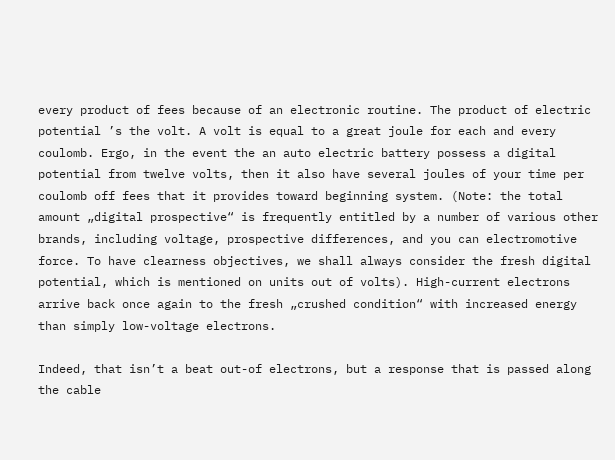every product of fees because of an electronic routine. The product of electric potential ’s the volt. A volt is equal to a great joule for each and every coulomb. Ergo, in the event the an auto electric battery possess a digital potential from twelve volts, then it also have several joules of your time per coulomb off fees that it provides toward beginning system. (Note: the total amount „digital prospective“ is frequently entitled by a number of various other brands, including voltage, prospective differences, and you can electromotive force. To have clearness objectives, we shall always consider the fresh digital potential, which is mentioned on units out of volts). High-current electrons arrive back once again to the fresh „crushed condition“ with increased energy than simply low-voltage electrons.

Indeed, that isn’t a beat out-of electrons, but a response that is passed along the cable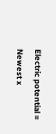Electric potential = Newest x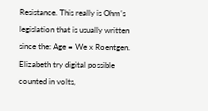Resistance. This really is Ohm’s legislation that is usually written since the: Age = We x Roentgen. Elizabeth try digital possible counted in volts,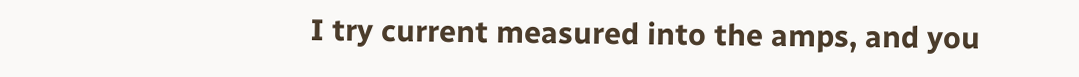I try current measured into the amps, and you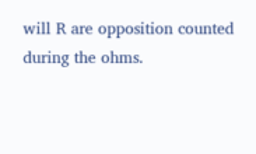will R are opposition counted during the ohms.